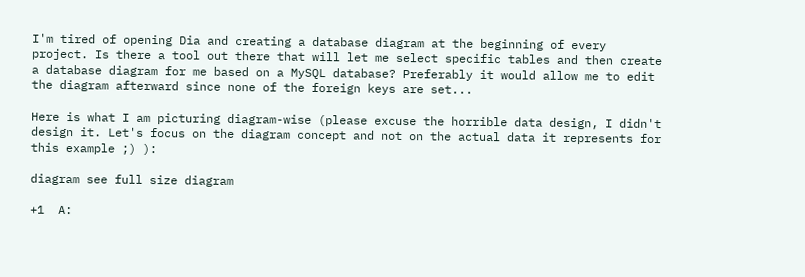I'm tired of opening Dia and creating a database diagram at the beginning of every project. Is there a tool out there that will let me select specific tables and then create a database diagram for me based on a MySQL database? Preferably it would allow me to edit the diagram afterward since none of the foreign keys are set...

Here is what I am picturing diagram-wise (please excuse the horrible data design, I didn't design it. Let's focus on the diagram concept and not on the actual data it represents for this example ;) ):

diagram see full size diagram

+1  A: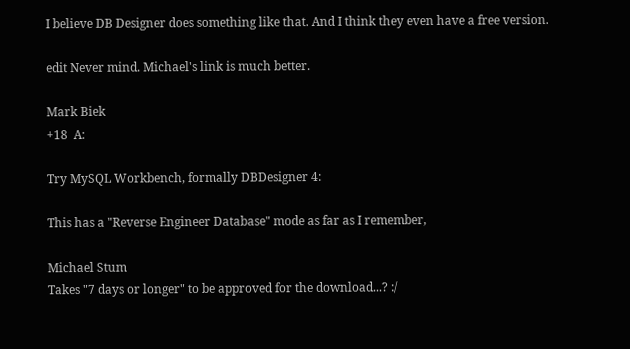I believe DB Designer does something like that. And I think they even have a free version.

edit Never mind. Michael's link is much better.

Mark Biek
+18  A:

Try MySQL Workbench, formally DBDesigner 4:

This has a "Reverse Engineer Database" mode as far as I remember,

Michael Stum
Takes "7 days or longer" to be approved for the download...? :/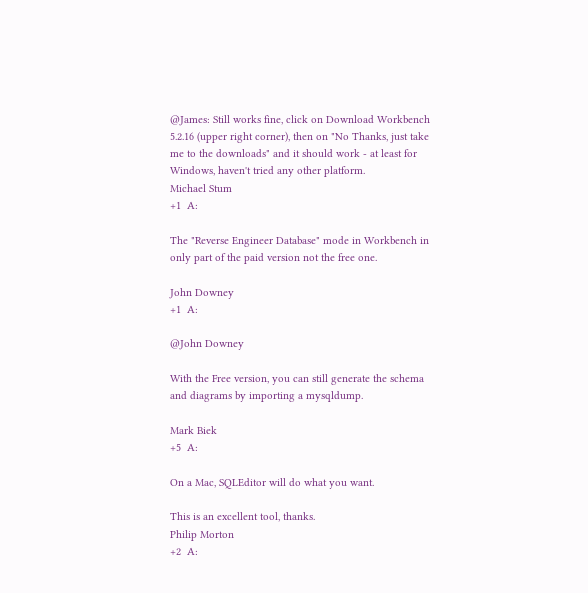@James: Still works fine, click on Download Workbench 5.2.16 (upper right corner), then on "No Thanks, just take me to the downloads" and it should work - at least for Windows, haven't tried any other platform.
Michael Stum
+1  A:

The "Reverse Engineer Database" mode in Workbench in only part of the paid version not the free one.

John Downey
+1  A:

@John Downey

With the Free version, you can still generate the schema and diagrams by importing a mysqldump.

Mark Biek
+5  A:

On a Mac, SQLEditor will do what you want.

This is an excellent tool, thanks.
Philip Morton
+2  A: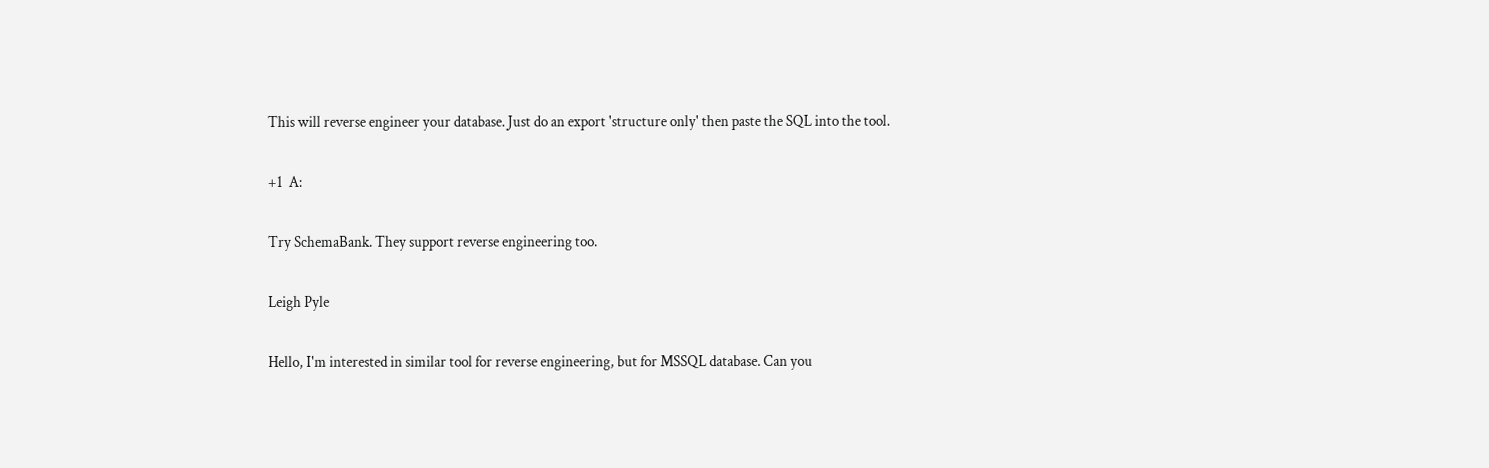This will reverse engineer your database. Just do an export 'structure only' then paste the SQL into the tool.

+1  A:

Try SchemaBank. They support reverse engineering too.

Leigh Pyle

Hello, I'm interested in similar tool for reverse engineering, but for MSSQL database. Can you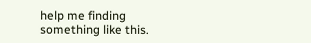help me finding something like this.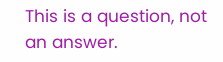This is a question, not an answer.